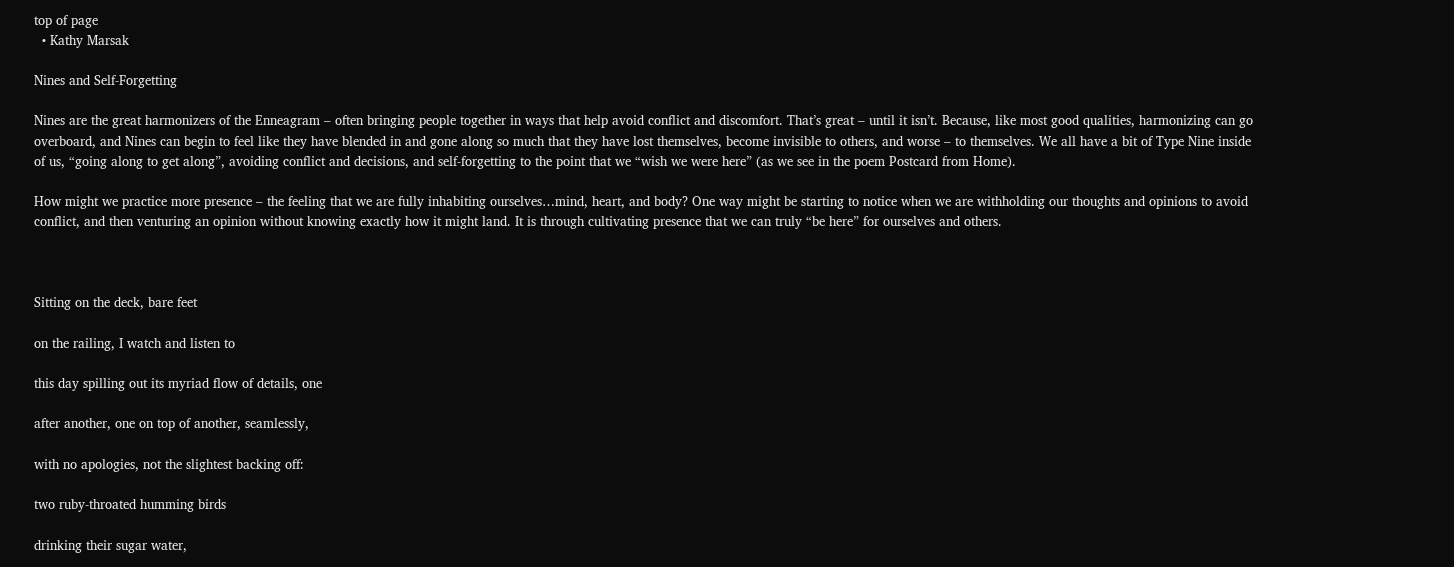top of page
  • Kathy Marsak

Nines and Self-Forgetting

Nines are the great harmonizers of the Enneagram – often bringing people together in ways that help avoid conflict and discomfort. That’s great – until it isn’t. Because, like most good qualities, harmonizing can go overboard, and Nines can begin to feel like they have blended in and gone along so much that they have lost themselves, become invisible to others, and worse – to themselves. We all have a bit of Type Nine inside of us, “going along to get along”, avoiding conflict and decisions, and self-forgetting to the point that we “wish we were here” (as we see in the poem Postcard from Home).

How might we practice more presence – the feeling that we are fully inhabiting ourselves…mind, heart, and body? One way might be starting to notice when we are withholding our thoughts and opinions to avoid conflict, and then venturing an opinion without knowing exactly how it might land. It is through cultivating presence that we can truly “be here” for ourselves and others.



Sitting on the deck, bare feet

on the railing, I watch and listen to

this day spilling out its myriad flow of details, one

after another, one on top of another, seamlessly,

with no apologies, not the slightest backing off:

two ruby-throated humming birds

drinking their sugar water,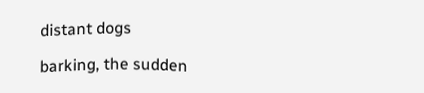distant dogs

barking, the sudden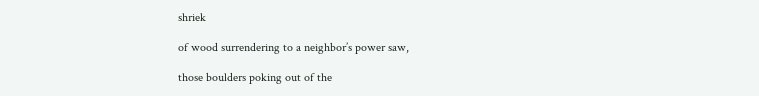shriek

of wood surrendering to a neighbor’s power saw,

those boulders poking out of the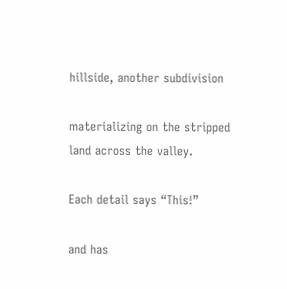hillside, another subdivision

materializing on the stripped land across the valley.

Each detail says “This!”

and has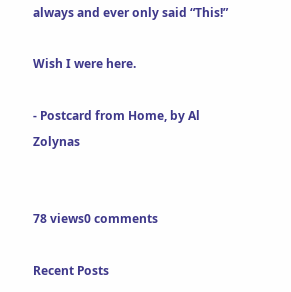always and ever only said “This!”

Wish I were here.

- Postcard from Home, by Al Zolynas


78 views0 comments

Recent Posts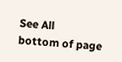See All
bottom of page